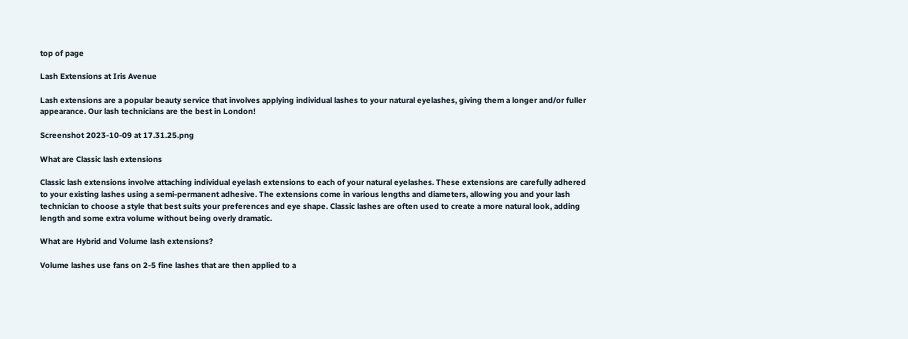top of page

Lash Extensions at Iris Avenue

Lash extensions are a popular beauty service that involves applying individual lashes to your natural eyelashes, giving them a longer and/or fuller appearance. Our lash technicians are the best in London!

Screenshot 2023-10-09 at 17.31.25.png

What are Classic lash extensions

Classic lash extensions involve attaching individual eyelash extensions to each of your natural eyelashes. These extensions are carefully adhered to your existing lashes using a semi-permanent adhesive. The extensions come in various lengths and diameters, allowing you and your lash technician to choose a style that best suits your preferences and eye shape. Classic lashes are often used to create a more natural look, adding length and some extra volume without being overly dramatic.

What are Hybrid and Volume lash extensions?

Volume lashes use fans on 2-5 fine lashes that are then applied to a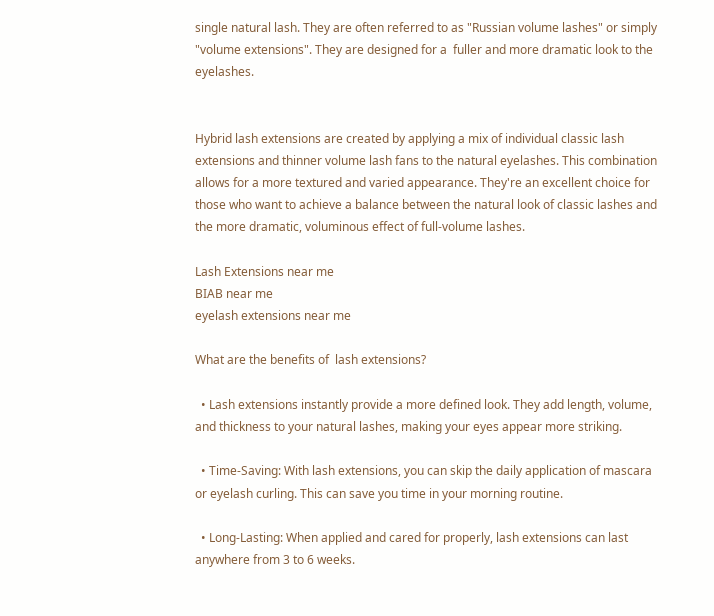single natural lash. They are often referred to as "Russian volume lashes" or simply "volume extensions". They are designed for a  fuller and more dramatic look to the eyelashes.


Hybrid lash extensions are created by applying a mix of individual classic lash extensions and thinner volume lash fans to the natural eyelashes. This combination allows for a more textured and varied appearance. They're an excellent choice for those who want to achieve a balance between the natural look of classic lashes and the more dramatic, voluminous effect of full-volume lashes.

Lash Extensions near me
BIAB near me
eyelash extensions near me

What are the benefits of  lash extensions?

  • Lash extensions instantly provide a more defined look. They add length, volume, and thickness to your natural lashes, making your eyes appear more striking.

  • Time-Saving: With lash extensions, you can skip the daily application of mascara or eyelash curling. This can save you time in your morning routine.

  • Long-Lasting: When applied and cared for properly, lash extensions can last anywhere from 3 to 6 weeks.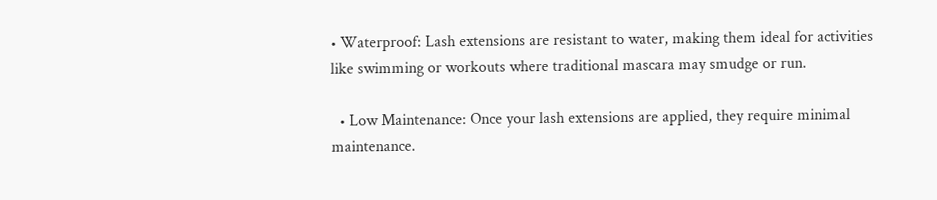• Waterproof: Lash extensions are resistant to water, making them ideal for activities like swimming or workouts where traditional mascara may smudge or run.

  • Low Maintenance: Once your lash extensions are applied, they require minimal maintenance.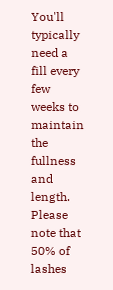You'll typically need a fill every few weeks to maintain the fullness and length. Please note that 50% of lashes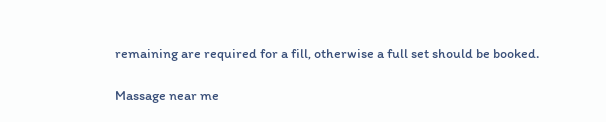remaining are required for a fill, otherwise a full set should be booked.

Massage near me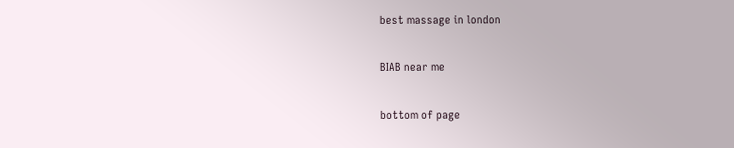best massage in london

BIAB near me

bottom of page